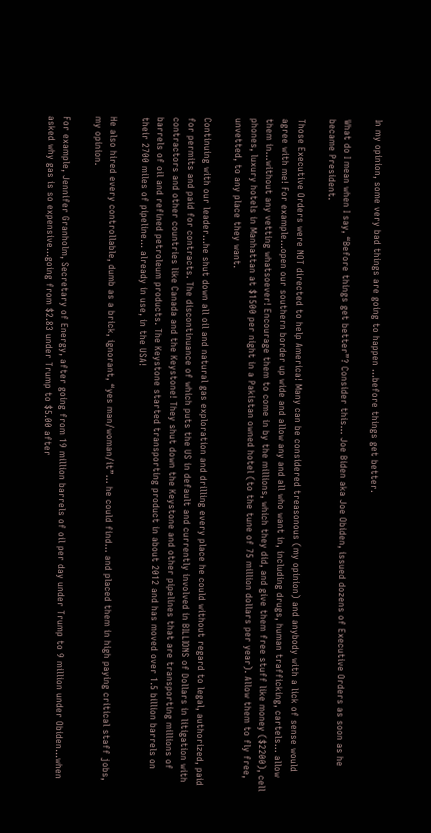In my opinion, some very bad things are going to happen …before things get better.

What do I mean when I say, “Before things get better”? Consider this… Joe Biden aka Joe Obiden, issued dozens of Executive Orders as soon as he became President.

Those Executive Orders were NOT directed to help America! Many can be considered treasonous (my opinion) and anybody with a lick of sense would agree with me! For example…open our southern border up wide and allow any and all who want in, including drugs, human trafficking, cartels… allow them in…without any vetting whatsoever! Encourage them to come in by the millions, which they did, and give them free stuff like money ($2200), cell phones, luxury hotels in Manhattan at $1500 per night in a Pakistan owned hotel (to the tune of 75 million dollars per year). Allow them to fly free, unvetted, to any place they want.

Continuing with our leader…he shut down all oil and natural gas exploration and drilling every place he could without regard to legal, authorized, paid for permits and paid for contracts. The discontinuance of which puts the US in default and currently involved in BILLIONS of Dollars in litigation with contractors and other countries like Canada and the Keystone! They shut down the Keystone and other pipelines that are transporting millions of barrels of oil and refined petroleum products. The Keystone started transporting product in about 2012 and has moved over 1.5 billion barrels on their 2700 miles of pipeline… already in use, in the USA!

He also hired every controllable, dumb as a brick, ignorant, “yes man/woman/it”… he could find… and placed them in high paying critical staff jobs, my opinion.

For example, Jennifer Granholm, Secretary of Energy, after going from 19 million barrels of oil per day under Trump to 9 million under Obiden…when asked why gas is so expensive…going from $2.83 under Trump to $5.00 after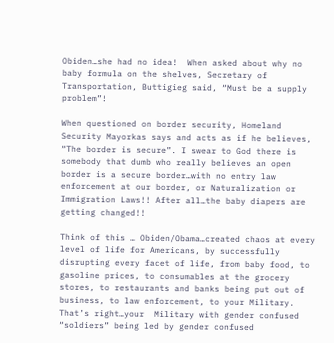Obiden…she had no idea!  When asked about why no baby formula on the shelves, Secretary of Transportation, Buttigieg said, “Must be a supply problem”!

When questioned on border security, Homeland Security Mayorkas says and acts as if he believes, “The border is secure”. I swear to God there is somebody that dumb who really believes an open border is a secure border…with no entry law enforcement at our border, or Naturalization or Immigration Laws!! After all…the baby diapers are getting changed!!

Think of this … Obiden/Obama…created chaos at every level of life for Americans, by successfully disrupting every facet of life, from baby food, to gasoline prices, to consumables at the grocery stores, to restaurants and banks being put out of business, to law enforcement, to your Military. That’s right…your  Military with gender confused “soldiers” being led by gender confused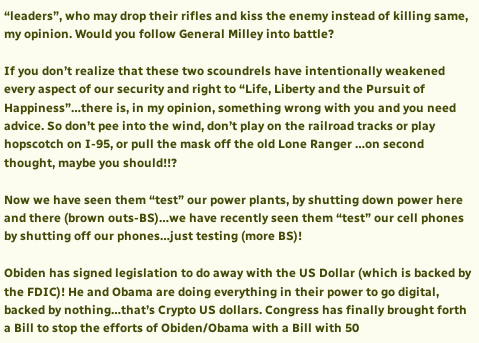“leaders”, who may drop their rifles and kiss the enemy instead of killing same, my opinion. Would you follow General Milley into battle?

If you don’t realize that these two scoundrels have intentionally weakened every aspect of our security and right to “Life, Liberty and the Pursuit of Happiness”…there is, in my opinion, something wrong with you and you need advice. So don’t pee into the wind, don’t play on the railroad tracks or play hopscotch on I-95, or pull the mask off the old Lone Ranger …on second thought, maybe you should!!?

Now we have seen them “test” our power plants, by shutting down power here and there (brown outs-BS)…we have recently seen them “test” our cell phones by shutting off our phones…just testing (more BS)!

Obiden has signed legislation to do away with the US Dollar (which is backed by the FDIC)! He and Obama are doing everything in their power to go digital, backed by nothing…that’s Crypto US dollars. Congress has finally brought forth a Bill to stop the efforts of Obiden/Obama with a Bill with 50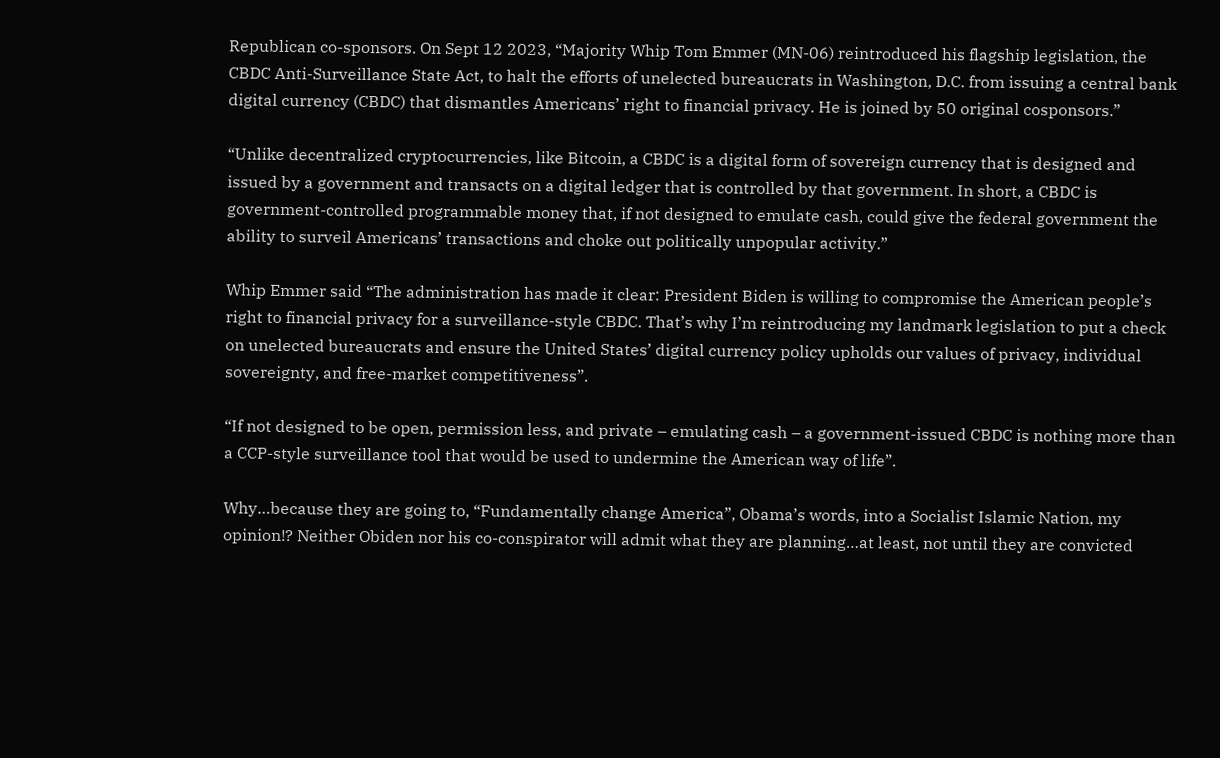Republican co-sponsors. On Sept 12 2023, “Majority Whip Tom Emmer (MN-06) reintroduced his flagship legislation, the CBDC Anti-Surveillance State Act, to halt the efforts of unelected bureaucrats in Washington, D.C. from issuing a central bank digital currency (CBDC) that dismantles Americans’ right to financial privacy. He is joined by 50 original cosponsors.”

“Unlike decentralized cryptocurrencies, like Bitcoin, a CBDC is a digital form of sovereign currency that is designed and issued by a government and transacts on a digital ledger that is controlled by that government. In short, a CBDC is government-controlled programmable money that, if not designed to emulate cash, could give the federal government the ability to surveil Americans’ transactions and choke out politically unpopular activity.”

Whip Emmer said “The administration has made it clear: President Biden is willing to compromise the American people’s right to financial privacy for a surveillance-style CBDC. That’s why I’m reintroducing my landmark legislation to put a check on unelected bureaucrats and ensure the United States’ digital currency policy upholds our values of privacy, individual sovereignty, and free-market competitiveness”.

“If not designed to be open, permission less, and private – emulating cash – a government-issued CBDC is nothing more than a CCP-style surveillance tool that would be used to undermine the American way of life”.

Why…because they are going to, “Fundamentally change America”, Obama’s words, into a Socialist Islamic Nation, my opinion!? Neither Obiden nor his co-conspirator will admit what they are planning…at least, not until they are convicted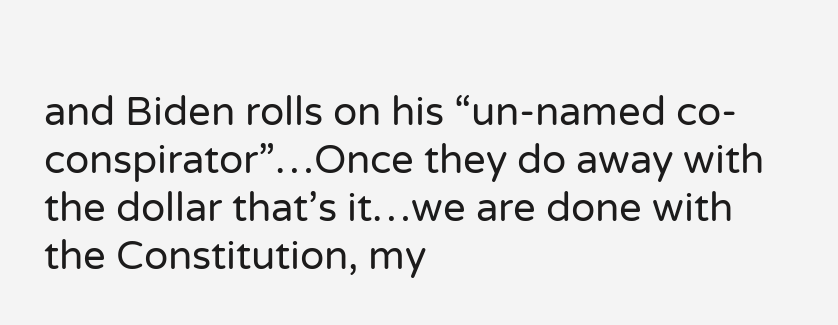and Biden rolls on his “un-named co-conspirator”…Once they do away with the dollar that’s it…we are done with the Constitution, my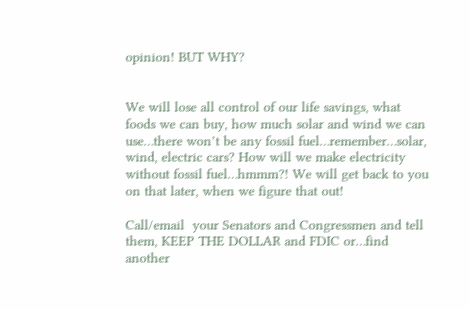opinion! BUT WHY?


We will lose all control of our life savings, what foods we can buy, how much solar and wind we can use…there won’t be any fossil fuel…remember…solar, wind, electric cars? How will we make electricity without fossil fuel…hmmm?! We will get back to you on that later, when we figure that out!

Call/email  your Senators and Congressmen and tell them, KEEP THE DOLLAR and FDIC or…find another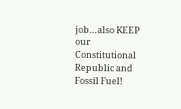job…also KEEP our Constitutional Republic and Fossil Fuel!